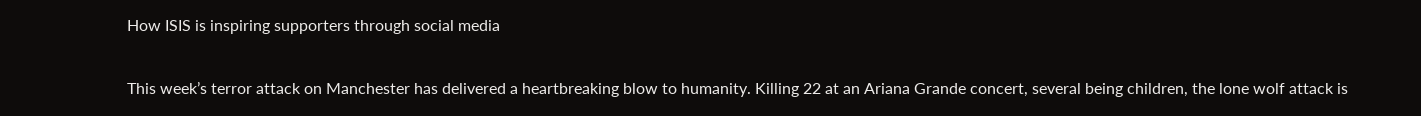How ISIS is inspiring supporters through social media


This week’s terror attack on Manchester has delivered a heartbreaking blow to humanity. Killing 22 at an Ariana Grande concert, several being children, the lone wolf attack is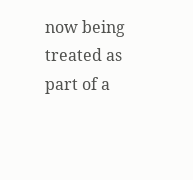now being treated as part of a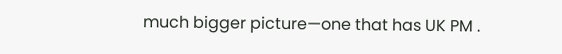much bigger picture—one that has UK PM .